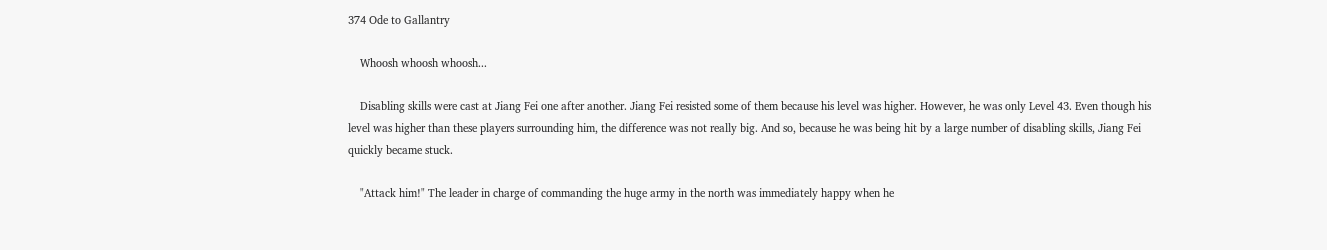374 Ode to Gallantry

    Whoosh whoosh whoosh...

    Disabling skills were cast at Jiang Fei one after another. Jiang Fei resisted some of them because his level was higher. However, he was only Level 43. Even though his level was higher than these players surrounding him, the difference was not really big. And so, because he was being hit by a large number of disabling skills, Jiang Fei quickly became stuck.

    "Attack him!" The leader in charge of commanding the huge army in the north was immediately happy when he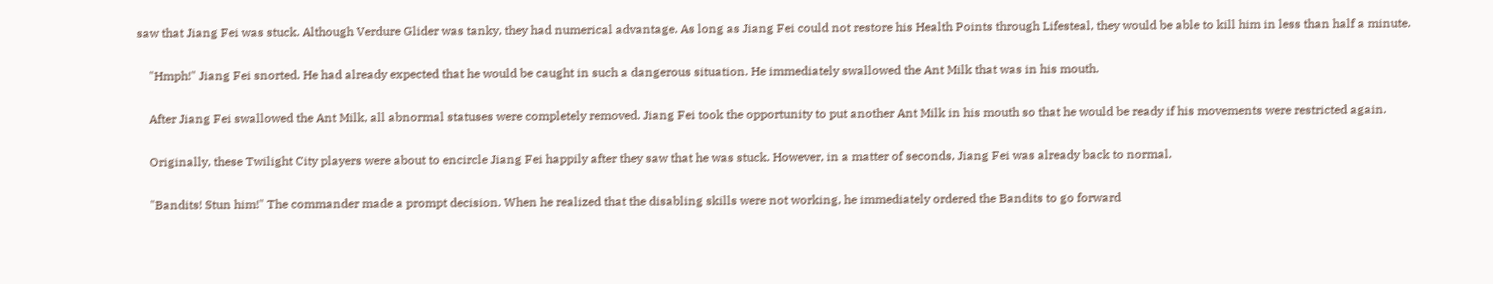saw that Jiang Fei was stuck. Although Verdure Glider was tanky, they had numerical advantage. As long as Jiang Fei could not restore his Health Points through Lifesteal, they would be able to kill him in less than half a minute.

    "Hmph!" Jiang Fei snorted. He had already expected that he would be caught in such a dangerous situation. He immediately swallowed the Ant Milk that was in his mouth.

    After Jiang Fei swallowed the Ant Milk, all abnormal statuses were completely removed. Jiang Fei took the opportunity to put another Ant Milk in his mouth so that he would be ready if his movements were restricted again.

    Originally, these Twilight City players were about to encircle Jiang Fei happily after they saw that he was stuck. However, in a matter of seconds, Jiang Fei was already back to normal.

    "Bandits! Stun him!" The commander made a prompt decision. When he realized that the disabling skills were not working, he immediately ordered the Bandits to go forward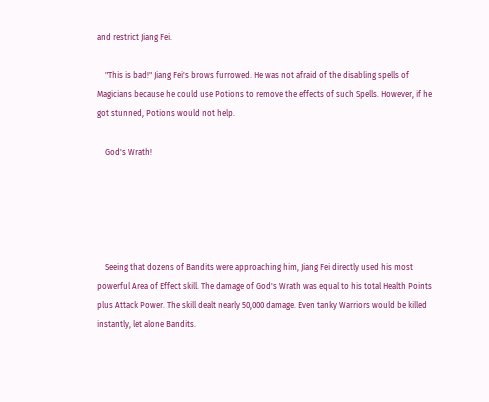and restrict Jiang Fei.

    "This is bad!" Jiang Fei's brows furrowed. He was not afraid of the disabling spells of Magicians because he could use Potions to remove the effects of such Spells. However, if he got stunned, Potions would not help.

    God's Wrath!





    Seeing that dozens of Bandits were approaching him, Jiang Fei directly used his most powerful Area of Effect skill. The damage of God's Wrath was equal to his total Health Points plus Attack Power. The skill dealt nearly 50,000 damage. Even tanky Warriors would be killed instantly, let alone Bandits.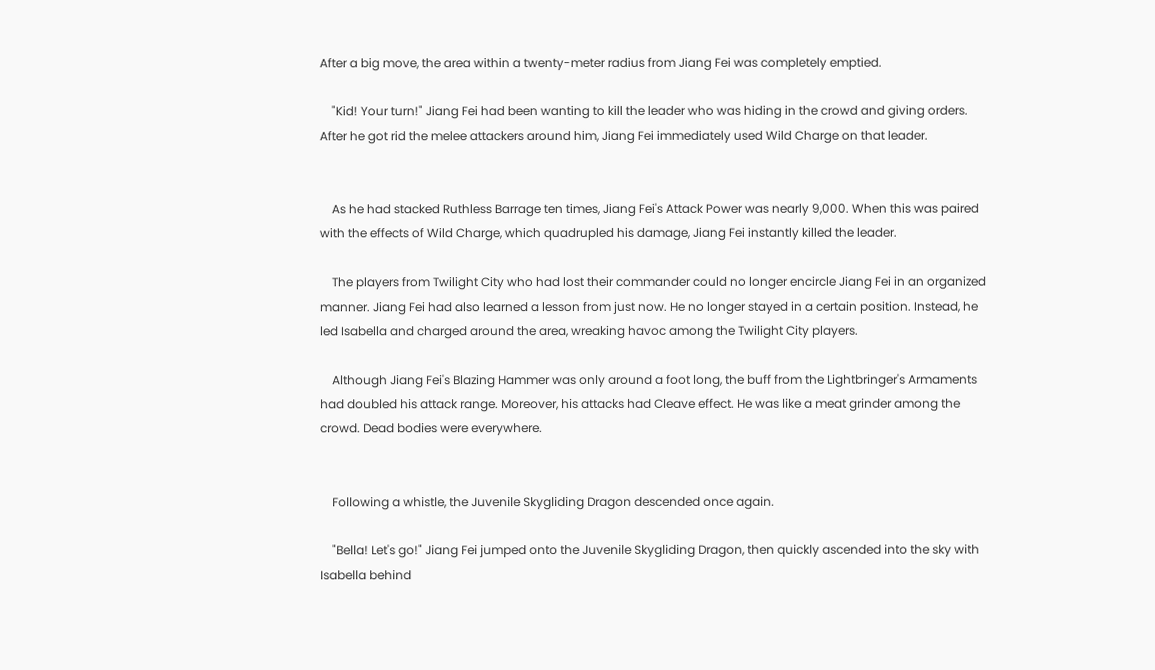After a big move, the area within a twenty-meter radius from Jiang Fei was completely emptied.

    "Kid! Your turn!" Jiang Fei had been wanting to kill the leader who was hiding in the crowd and giving orders. After he got rid the melee attackers around him, Jiang Fei immediately used Wild Charge on that leader.


    As he had stacked Ruthless Barrage ten times, Jiang Fei's Attack Power was nearly 9,000. When this was paired with the effects of Wild Charge, which quadrupled his damage, Jiang Fei instantly killed the leader.

    The players from Twilight City who had lost their commander could no longer encircle Jiang Fei in an organized manner. Jiang Fei had also learned a lesson from just now. He no longer stayed in a certain position. Instead, he led Isabella and charged around the area, wreaking havoc among the Twilight City players.

    Although Jiang Fei's Blazing Hammer was only around a foot long, the buff from the Lightbringer's Armaments had doubled his attack range. Moreover, his attacks had Cleave effect. He was like a meat grinder among the crowd. Dead bodies were everywhere.


    Following a whistle, the Juvenile Skygliding Dragon descended once again.

    "Bella! Let's go!" Jiang Fei jumped onto the Juvenile Skygliding Dragon, then quickly ascended into the sky with Isabella behind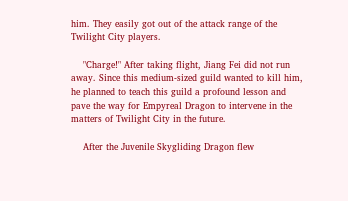him. They easily got out of the attack range of the Twilight City players.

    "Charge!" After taking flight, Jiang Fei did not run away. Since this medium-sized guild wanted to kill him, he planned to teach this guild a profound lesson and pave the way for Empyreal Dragon to intervene in the matters of Twilight City in the future.

    After the Juvenile Skygliding Dragon flew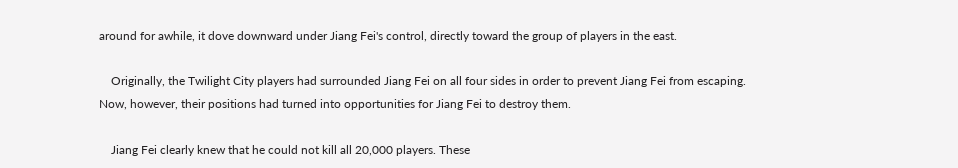around for awhile, it dove downward under Jiang Fei's control, directly toward the group of players in the east.

    Originally, the Twilight City players had surrounded Jiang Fei on all four sides in order to prevent Jiang Fei from escaping. Now, however, their positions had turned into opportunities for Jiang Fei to destroy them.

    Jiang Fei clearly knew that he could not kill all 20,000 players. These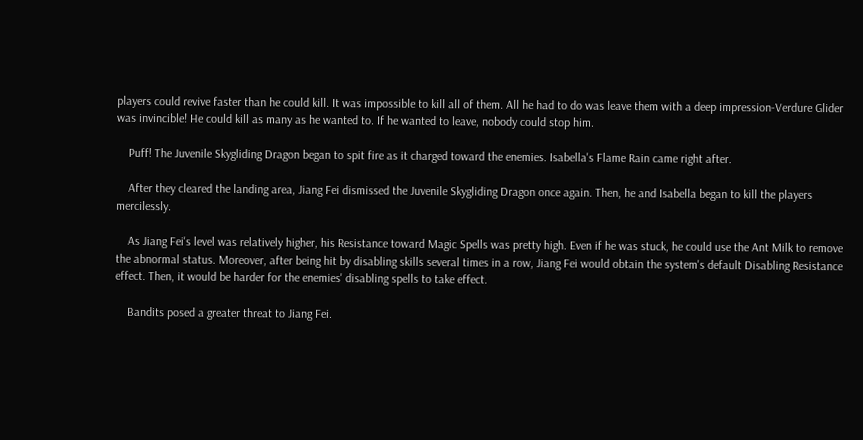players could revive faster than he could kill. It was impossible to kill all of them. All he had to do was leave them with a deep impression-Verdure Glider was invincible! He could kill as many as he wanted to. If he wanted to leave, nobody could stop him.

    Puff! The Juvenile Skygliding Dragon began to spit fire as it charged toward the enemies. Isabella's Flame Rain came right after.

    After they cleared the landing area, Jiang Fei dismissed the Juvenile Skygliding Dragon once again. Then, he and Isabella began to kill the players mercilessly.

    As Jiang Fei's level was relatively higher, his Resistance toward Magic Spells was pretty high. Even if he was stuck, he could use the Ant Milk to remove the abnormal status. Moreover, after being hit by disabling skills several times in a row, Jiang Fei would obtain the system's default Disabling Resistance effect. Then, it would be harder for the enemies' disabling spells to take effect.

    Bandits posed a greater threat to Jiang Fei.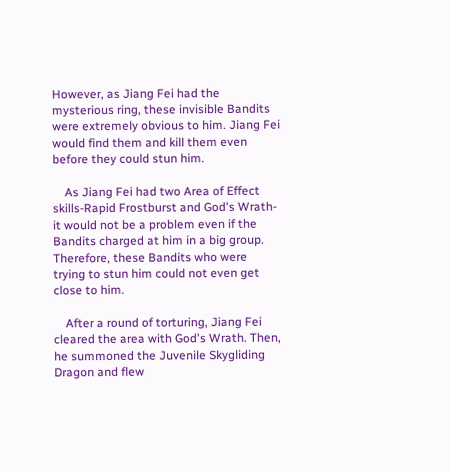However, as Jiang Fei had the mysterious ring, these invisible Bandits were extremely obvious to him. Jiang Fei would find them and kill them even before they could stun him.

    As Jiang Fei had two Area of Effect skills-Rapid Frostburst and God's Wrath-it would not be a problem even if the Bandits charged at him in a big group. Therefore, these Bandits who were trying to stun him could not even get close to him.

    After a round of torturing, Jiang Fei cleared the area with God's Wrath. Then, he summoned the Juvenile Skygliding Dragon and flew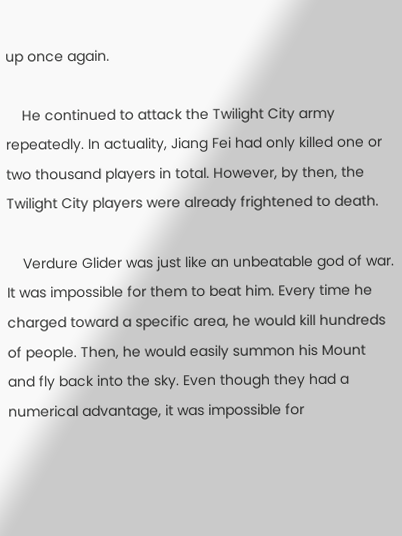up once again.

    He continued to attack the Twilight City army repeatedly. In actuality, Jiang Fei had only killed one or two thousand players in total. However, by then, the Twilight City players were already frightened to death.

    Verdure Glider was just like an unbeatable god of war. It was impossible for them to beat him. Every time he charged toward a specific area, he would kill hundreds of people. Then, he would easily summon his Mount and fly back into the sky. Even though they had a numerical advantage, it was impossible for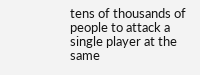tens of thousands of people to attack a single player at the same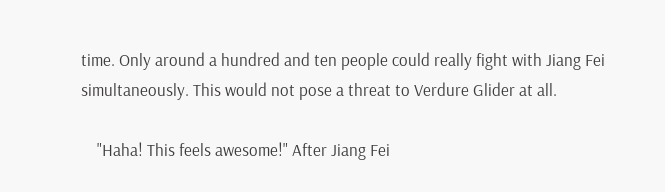time. Only around a hundred and ten people could really fight with Jiang Fei simultaneously. This would not pose a threat to Verdure Glider at all.

    "Haha! This feels awesome!" After Jiang Fei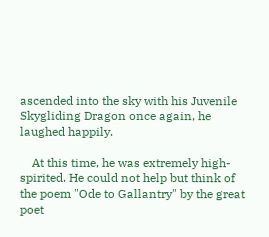ascended into the sky with his Juvenile Skygliding Dragon once again, he laughed happily.

    At this time, he was extremely high-spirited. He could not help but think of the poem "Ode to Gallantry" by the great poet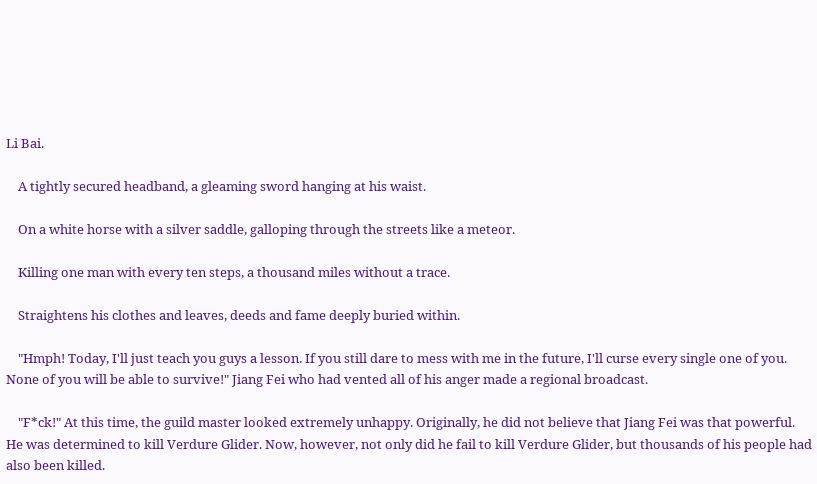Li Bai.

    A tightly secured headband, a gleaming sword hanging at his waist.

    On a white horse with a silver saddle, galloping through the streets like a meteor.

    Killing one man with every ten steps, a thousand miles without a trace.

    Straightens his clothes and leaves, deeds and fame deeply buried within.

    "Hmph! Today, I'll just teach you guys a lesson. If you still dare to mess with me in the future, I'll curse every single one of you. None of you will be able to survive!" Jiang Fei who had vented all of his anger made a regional broadcast.

    "F*ck!" At this time, the guild master looked extremely unhappy. Originally, he did not believe that Jiang Fei was that powerful. He was determined to kill Verdure Glider. Now, however, not only did he fail to kill Verdure Glider, but thousands of his people had also been killed.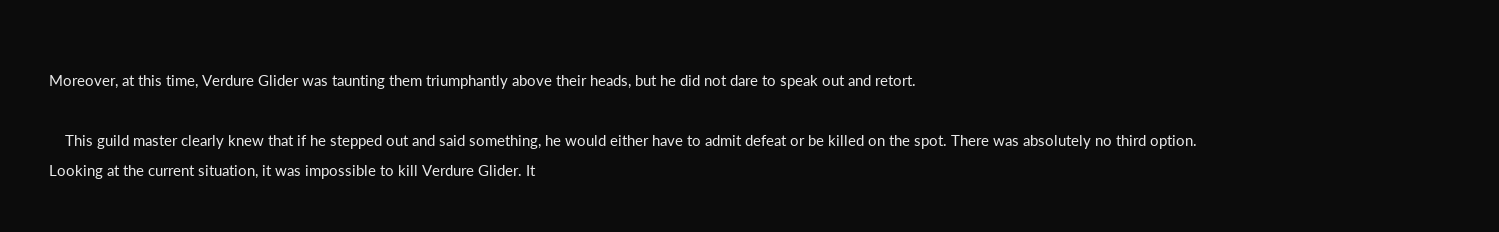Moreover, at this time, Verdure Glider was taunting them triumphantly above their heads, but he did not dare to speak out and retort.

    This guild master clearly knew that if he stepped out and said something, he would either have to admit defeat or be killed on the spot. There was absolutely no third option. Looking at the current situation, it was impossible to kill Verdure Glider. It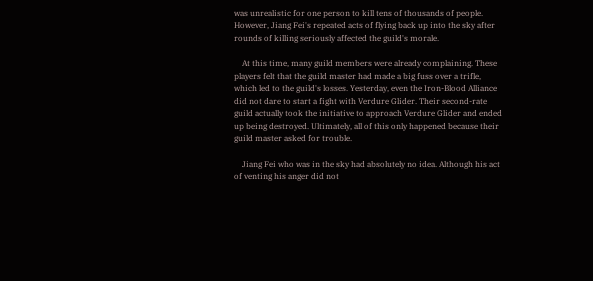was unrealistic for one person to kill tens of thousands of people. However, Jiang Fei's repeated acts of flying back up into the sky after rounds of killing seriously affected the guild's morale.

    At this time, many guild members were already complaining. These players felt that the guild master had made a big fuss over a trifle, which led to the guild's losses. Yesterday, even the Iron-Blood Alliance did not dare to start a fight with Verdure Glider. Their second-rate guild actually took the initiative to approach Verdure Glider and ended up being destroyed. Ultimately, all of this only happened because their guild master asked for trouble.

    Jiang Fei who was in the sky had absolutely no idea. Although his act of venting his anger did not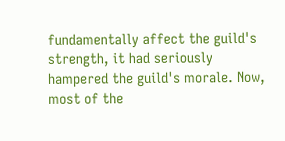fundamentally affect the guild's strength, it had seriously hampered the guild's morale. Now, most of the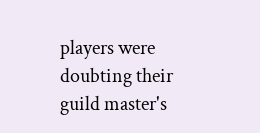players were doubting their guild master's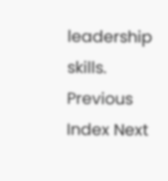leadership skills.
Previous Index Next